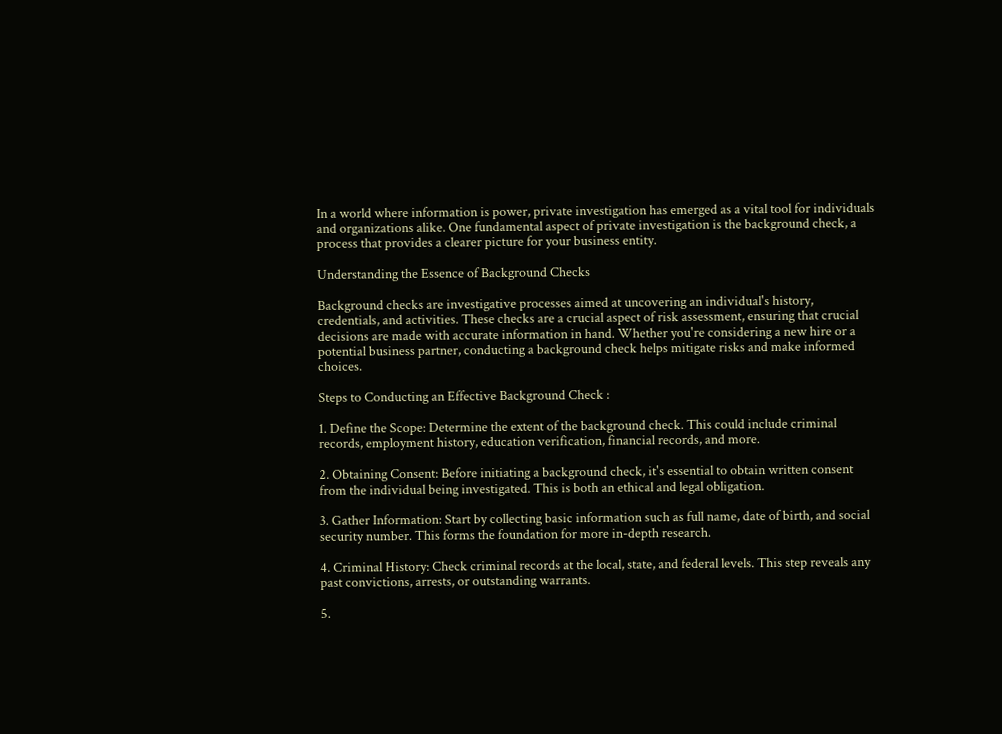In a world where information is power, private investigation has emerged as a vital tool for individuals and organizations alike. One fundamental aspect of private investigation is the background check, a process that provides a clearer picture for your business entity.

Understanding the Essence of Background Checks

Background checks are investigative processes aimed at uncovering an individual's history, credentials, and activities. These checks are a crucial aspect of risk assessment, ensuring that crucial decisions are made with accurate information in hand. Whether you're considering a new hire or a potential business partner, conducting a background check helps mitigate risks and make informed choices.

Steps to Conducting an Effective Background Check :

1. Define the Scope: Determine the extent of the background check. This could include criminal records, employment history, education verification, financial records, and more.

2. Obtaining Consent: Before initiating a background check, it's essential to obtain written consent from the individual being investigated. This is both an ethical and legal obligation.

3. Gather Information: Start by collecting basic information such as full name, date of birth, and social security number. This forms the foundation for more in-depth research.

4. Criminal History: Check criminal records at the local, state, and federal levels. This step reveals any past convictions, arrests, or outstanding warrants.

5.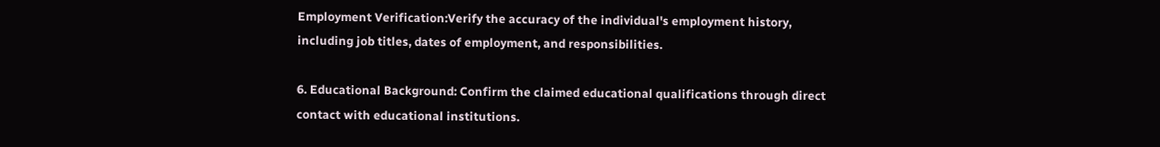Employment Verification:Verify the accuracy of the individual's employment history, including job titles, dates of employment, and responsibilities.

6. Educational Background: Confirm the claimed educational qualifications through direct contact with educational institutions.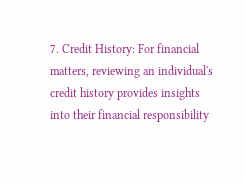7. Credit History: For financial matters, reviewing an individual's credit history provides insights into their financial responsibility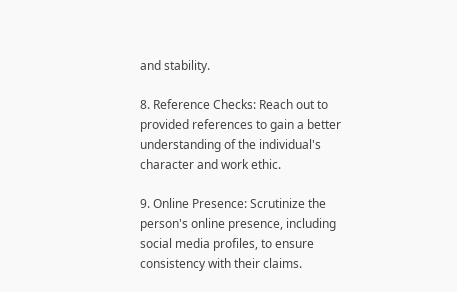and stability.

8. Reference Checks: Reach out to provided references to gain a better understanding of the individual's character and work ethic.

9. Online Presence: Scrutinize the person's online presence, including social media profiles, to ensure consistency with their claims.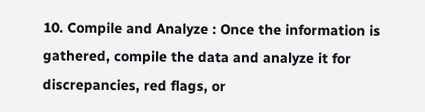10. Compile and Analyze : Once the information is gathered, compile the data and analyze it for discrepancies, red flags, or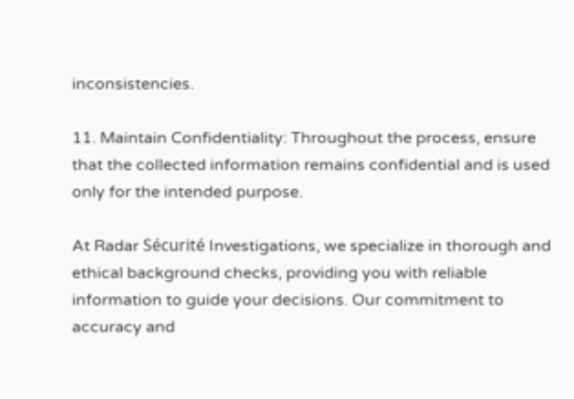inconsistencies.

11. Maintain Confidentiality: Throughout the process, ensure that the collected information remains confidential and is used only for the intended purpose.

At Radar Sécurité Investigations, we specialize in thorough and ethical background checks, providing you with reliable information to guide your decisions. Our commitment to accuracy and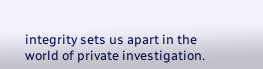integrity sets us apart in the world of private investigation.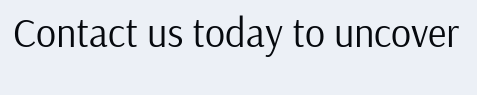Contact us today to uncover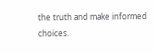the truth and make informed choices.